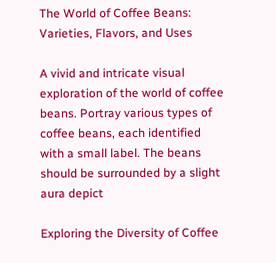The World of Coffee Beans: Varieties, Flavors, and Uses

A vivid and intricate visual exploration of the world of coffee beans. Portray various types of coffee beans, each identified with a small label. The beans should be surrounded by a slight aura depict

Exploring the Diversity of Coffee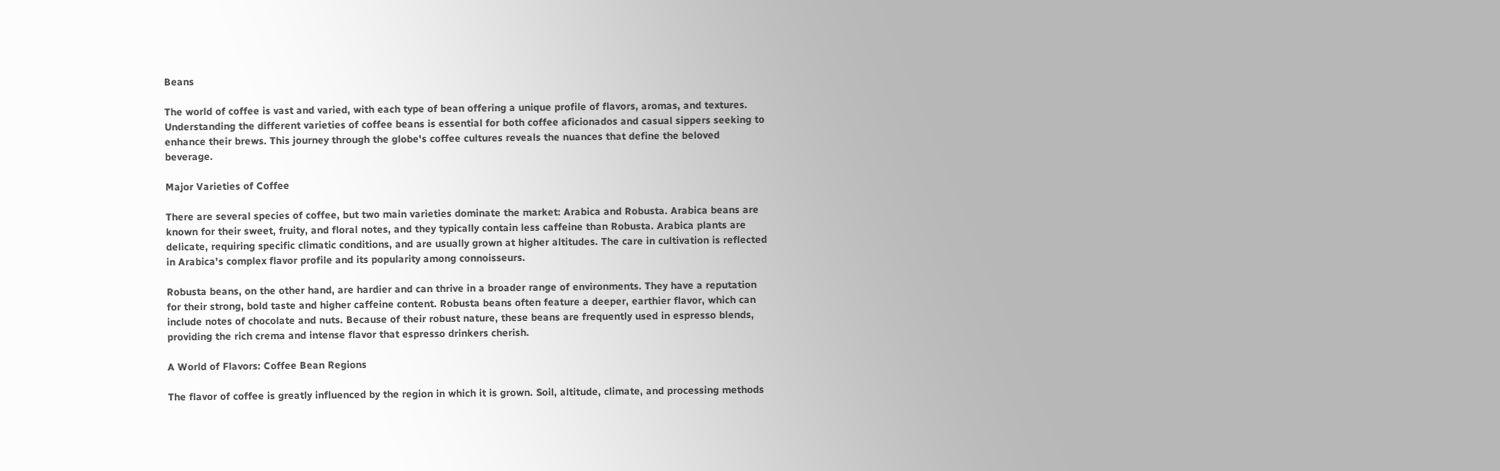Beans

The world of coffee is vast and varied, with each type of bean offering a unique profile of flavors, aromas, and textures. Understanding the different varieties of coffee beans is essential for both coffee aficionados and casual sippers seeking to enhance their brews. This journey through the globe's coffee cultures reveals the nuances that define the beloved beverage.

Major Varieties of Coffee

There are several species of coffee, but two main varieties dominate the market: Arabica and Robusta. Arabica beans are known for their sweet, fruity, and floral notes, and they typically contain less caffeine than Robusta. Arabica plants are delicate, requiring specific climatic conditions, and are usually grown at higher altitudes. The care in cultivation is reflected in Arabica's complex flavor profile and its popularity among connoisseurs.

Robusta beans, on the other hand, are hardier and can thrive in a broader range of environments. They have a reputation for their strong, bold taste and higher caffeine content. Robusta beans often feature a deeper, earthier flavor, which can include notes of chocolate and nuts. Because of their robust nature, these beans are frequently used in espresso blends, providing the rich crema and intense flavor that espresso drinkers cherish.

A World of Flavors: Coffee Bean Regions

The flavor of coffee is greatly influenced by the region in which it is grown. Soil, altitude, climate, and processing methods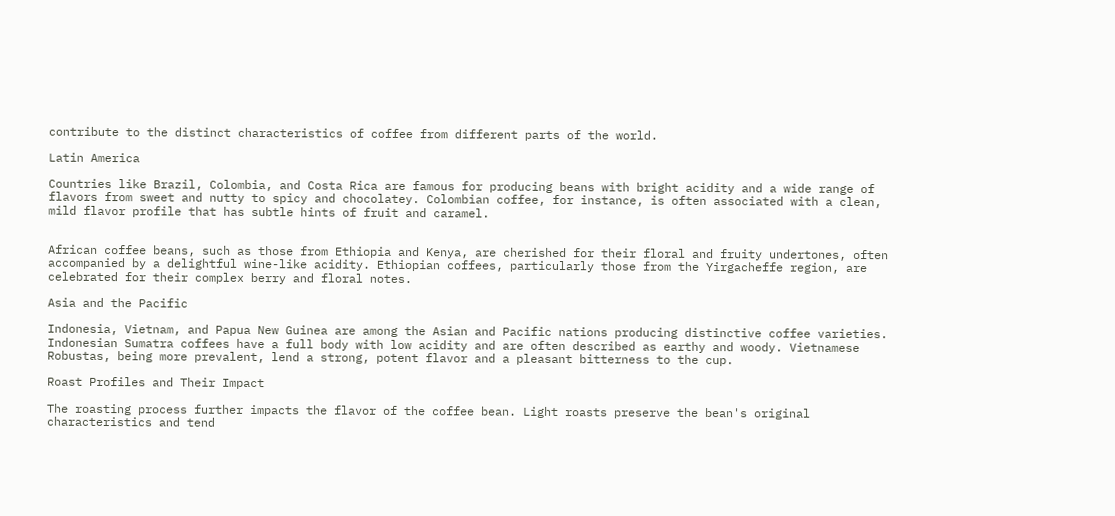contribute to the distinct characteristics of coffee from different parts of the world.

Latin America

Countries like Brazil, Colombia, and Costa Rica are famous for producing beans with bright acidity and a wide range of flavors from sweet and nutty to spicy and chocolatey. Colombian coffee, for instance, is often associated with a clean, mild flavor profile that has subtle hints of fruit and caramel.


African coffee beans, such as those from Ethiopia and Kenya, are cherished for their floral and fruity undertones, often accompanied by a delightful wine-like acidity. Ethiopian coffees, particularly those from the Yirgacheffe region, are celebrated for their complex berry and floral notes.

Asia and the Pacific

Indonesia, Vietnam, and Papua New Guinea are among the Asian and Pacific nations producing distinctive coffee varieties. Indonesian Sumatra coffees have a full body with low acidity and are often described as earthy and woody. Vietnamese Robustas, being more prevalent, lend a strong, potent flavor and a pleasant bitterness to the cup.

Roast Profiles and Their Impact

The roasting process further impacts the flavor of the coffee bean. Light roasts preserve the bean's original characteristics and tend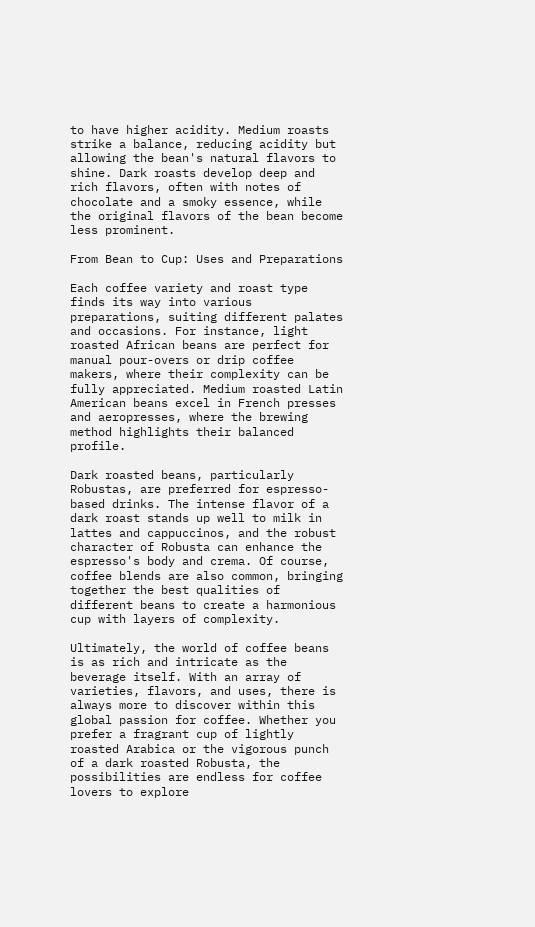to have higher acidity. Medium roasts strike a balance, reducing acidity but allowing the bean's natural flavors to shine. Dark roasts develop deep and rich flavors, often with notes of chocolate and a smoky essence, while the original flavors of the bean become less prominent.

From Bean to Cup: Uses and Preparations

Each coffee variety and roast type finds its way into various preparations, suiting different palates and occasions. For instance, light roasted African beans are perfect for manual pour-overs or drip coffee makers, where their complexity can be fully appreciated. Medium roasted Latin American beans excel in French presses and aeropresses, where the brewing method highlights their balanced profile.

Dark roasted beans, particularly Robustas, are preferred for espresso-based drinks. The intense flavor of a dark roast stands up well to milk in lattes and cappuccinos, and the robust character of Robusta can enhance the espresso's body and crema. Of course, coffee blends are also common, bringing together the best qualities of different beans to create a harmonious cup with layers of complexity.

Ultimately, the world of coffee beans is as rich and intricate as the beverage itself. With an array of varieties, flavors, and uses, there is always more to discover within this global passion for coffee. Whether you prefer a fragrant cup of lightly roasted Arabica or the vigorous punch of a dark roasted Robusta, the possibilities are endless for coffee lovers to explore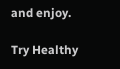and enjoy.

Try Healthy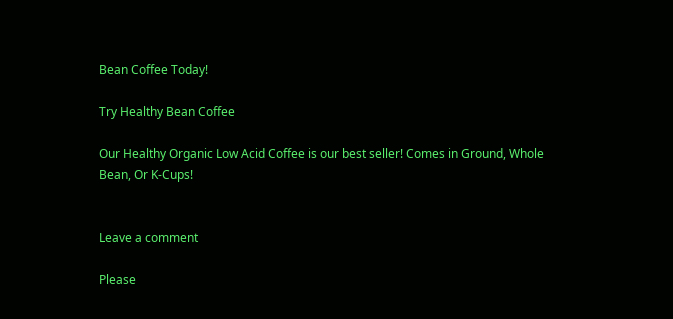Bean Coffee Today!

Try Healthy Bean Coffee

Our Healthy Organic Low Acid Coffee is our best seller! Comes in Ground, Whole Bean, Or K-Cups!


Leave a comment

Please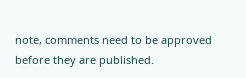note, comments need to be approved before they are published.